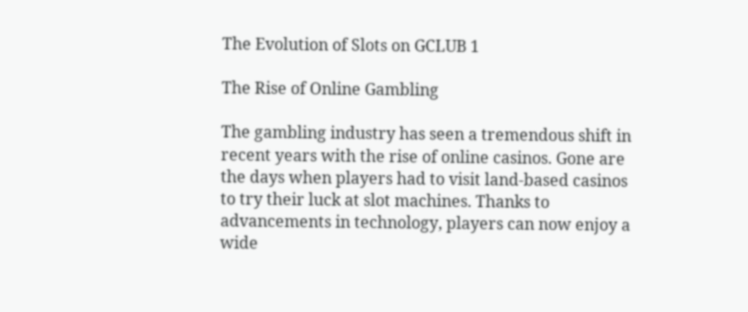The Evolution of Slots on GCLUB 1

The Rise of Online Gambling

The gambling industry has seen a tremendous shift in recent years with the rise of online casinos. Gone are the days when players had to visit land-based casinos to try their luck at slot machines. Thanks to advancements in technology, players can now enjoy a wide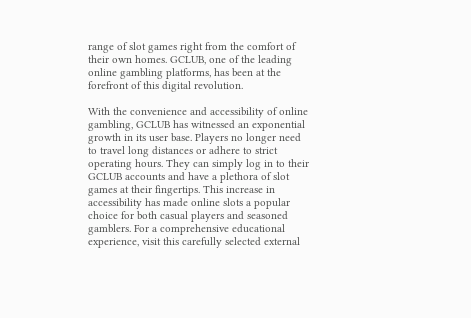range of slot games right from the comfort of their own homes. GCLUB, one of the leading online gambling platforms, has been at the forefront of this digital revolution.

With the convenience and accessibility of online gambling, GCLUB has witnessed an exponential growth in its user base. Players no longer need to travel long distances or adhere to strict operating hours. They can simply log in to their GCLUB accounts and have a plethora of slot games at their fingertips. This increase in accessibility has made online slots a popular choice for both casual players and seasoned gamblers. For a comprehensive educational experience, visit this carefully selected external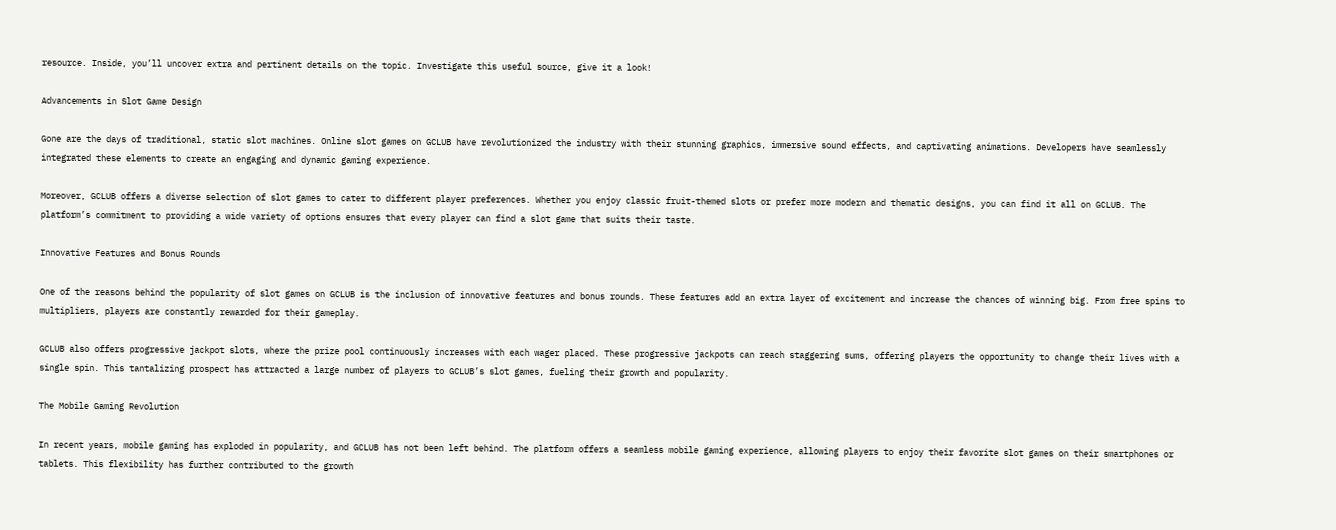resource. Inside, you’ll uncover extra and pertinent details on the topic. Investigate this useful source, give it a look!

Advancements in Slot Game Design

Gone are the days of traditional, static slot machines. Online slot games on GCLUB have revolutionized the industry with their stunning graphics, immersive sound effects, and captivating animations. Developers have seamlessly integrated these elements to create an engaging and dynamic gaming experience.

Moreover, GCLUB offers a diverse selection of slot games to cater to different player preferences. Whether you enjoy classic fruit-themed slots or prefer more modern and thematic designs, you can find it all on GCLUB. The platform’s commitment to providing a wide variety of options ensures that every player can find a slot game that suits their taste.

Innovative Features and Bonus Rounds

One of the reasons behind the popularity of slot games on GCLUB is the inclusion of innovative features and bonus rounds. These features add an extra layer of excitement and increase the chances of winning big. From free spins to multipliers, players are constantly rewarded for their gameplay.

GCLUB also offers progressive jackpot slots, where the prize pool continuously increases with each wager placed. These progressive jackpots can reach staggering sums, offering players the opportunity to change their lives with a single spin. This tantalizing prospect has attracted a large number of players to GCLUB’s slot games, fueling their growth and popularity.

The Mobile Gaming Revolution

In recent years, mobile gaming has exploded in popularity, and GCLUB has not been left behind. The platform offers a seamless mobile gaming experience, allowing players to enjoy their favorite slot games on their smartphones or tablets. This flexibility has further contributed to the growth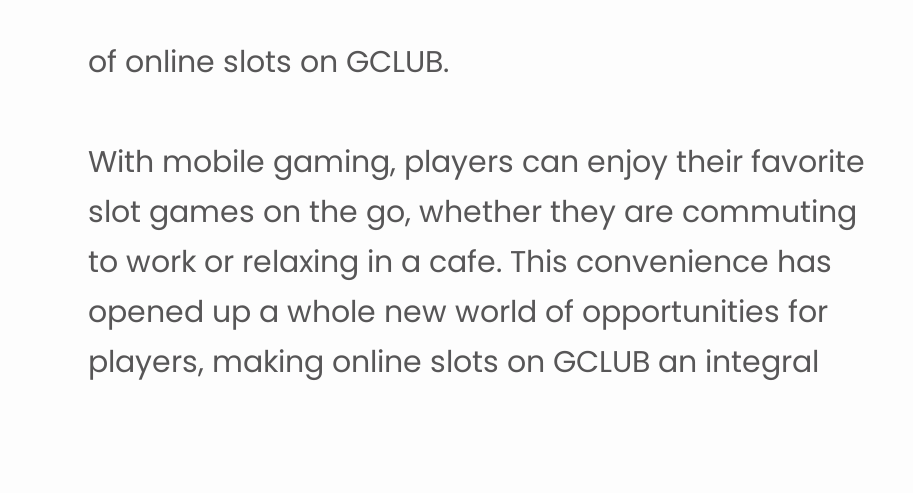of online slots on GCLUB.

With mobile gaming, players can enjoy their favorite slot games on the go, whether they are commuting to work or relaxing in a cafe. This convenience has opened up a whole new world of opportunities for players, making online slots on GCLUB an integral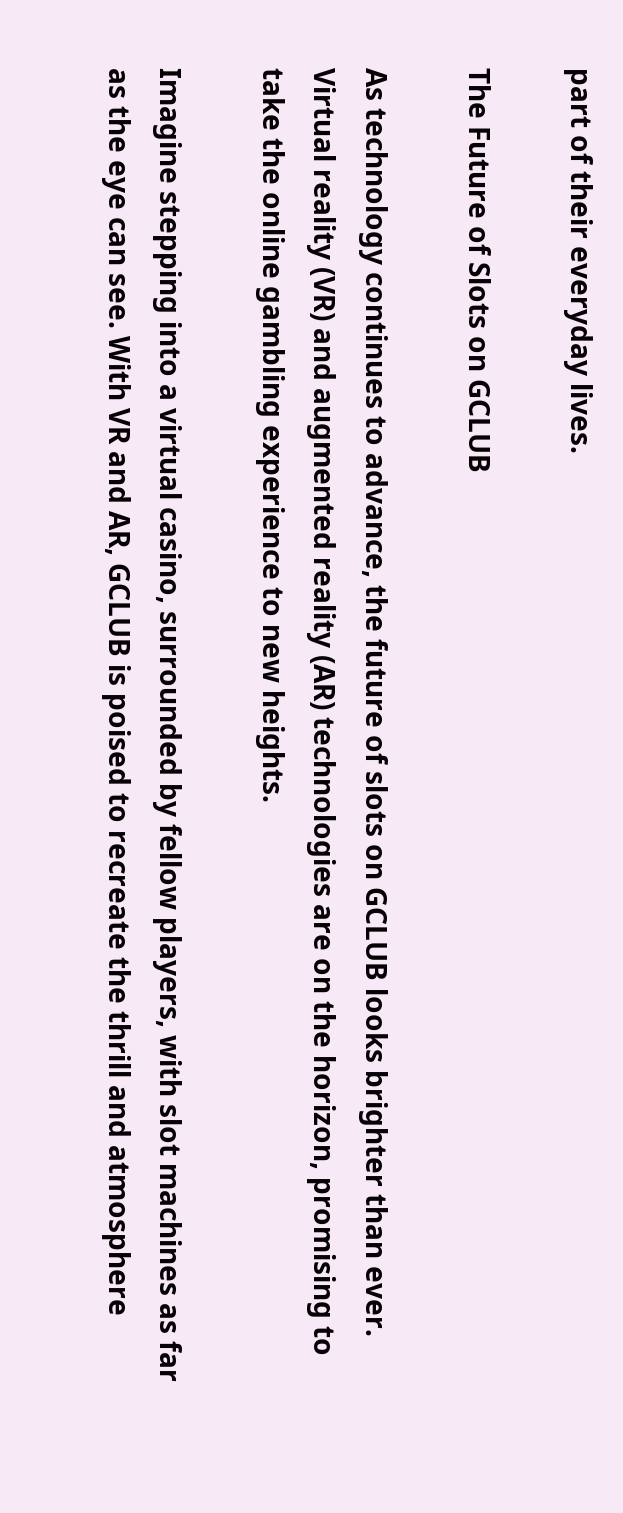part of their everyday lives.

The Future of Slots on GCLUB

As technology continues to advance, the future of slots on GCLUB looks brighter than ever. Virtual reality (VR) and augmented reality (AR) technologies are on the horizon, promising to take the online gambling experience to new heights.

Imagine stepping into a virtual casino, surrounded by fellow players, with slot machines as far as the eye can see. With VR and AR, GCLUB is poised to recreate the thrill and atmosphere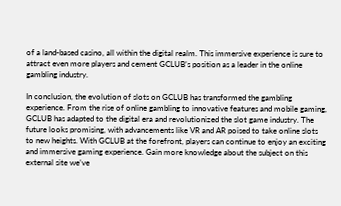of a land-based casino, all within the digital realm. This immersive experience is sure to attract even more players and cement GCLUB’s position as a leader in the online gambling industry.

In conclusion, the evolution of slots on GCLUB has transformed the gambling experience. From the rise of online gambling to innovative features and mobile gaming, GCLUB has adapted to the digital era and revolutionized the slot game industry. The future looks promising, with advancements like VR and AR poised to take online slots to new heights. With GCLUB at the forefront, players can continue to enjoy an exciting and immersive gaming experience. Gain more knowledge about the subject on this external site we’ve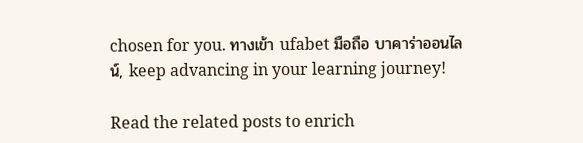chosen for you. ทางเข้า ufabet มือถือ บาคาร่าออนไลน์, keep advancing in your learning journey!

Read the related posts to enrich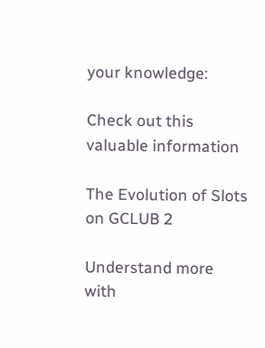your knowledge:

Check out this valuable information

The Evolution of Slots on GCLUB 2

Understand more with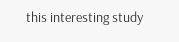this interesting study